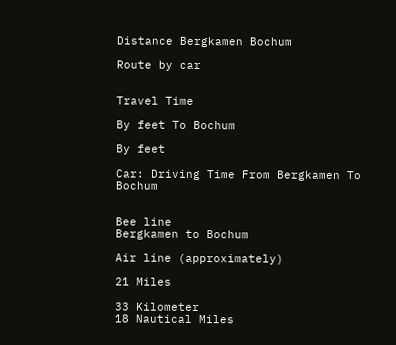Distance Bergkamen Bochum

Route by car


Travel Time

By feet To Bochum

By feet

Car: Driving Time From Bergkamen To Bochum


Bee line
Bergkamen to Bochum

Air line (approximately)

21 Miles

33 Kilometer
18 Nautical Miles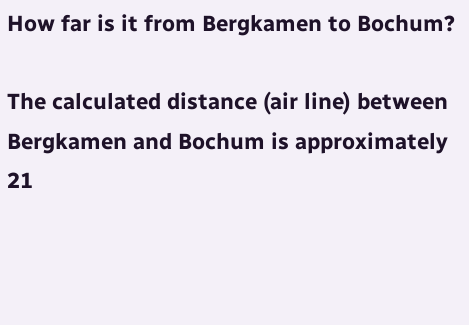How far is it from Bergkamen to Bochum?

The calculated distance (air line) between Bergkamen and Bochum is approximately 21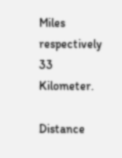Miles respectively 33 Kilometer.

Distance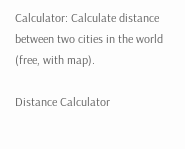Calculator: Calculate distance between two cities in the world (free, with map).

Distance Calculator